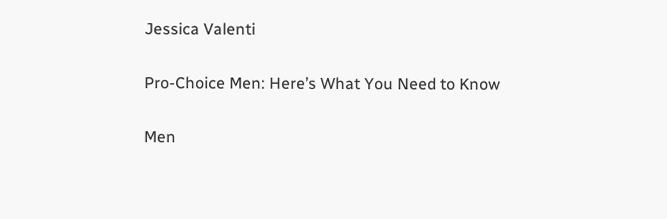Jessica Valenti

Pro-Choice Men: Here’s What You Need to Know

Men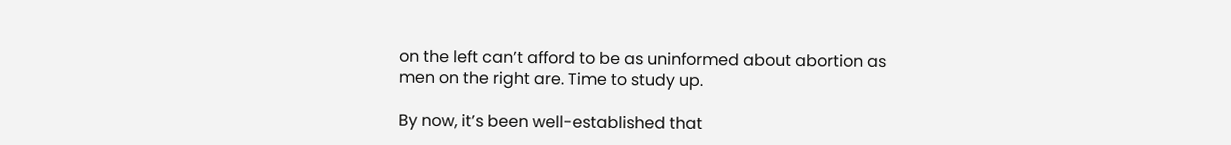on the left can’t afford to be as uninformed about abortion as men on the right are. Time to study up.

By now, it’s been well-established that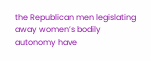the Republican men legislating away women’s bodily autonomy have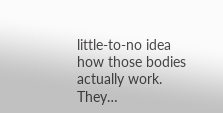little-to-no idea how those bodies actually work. They…